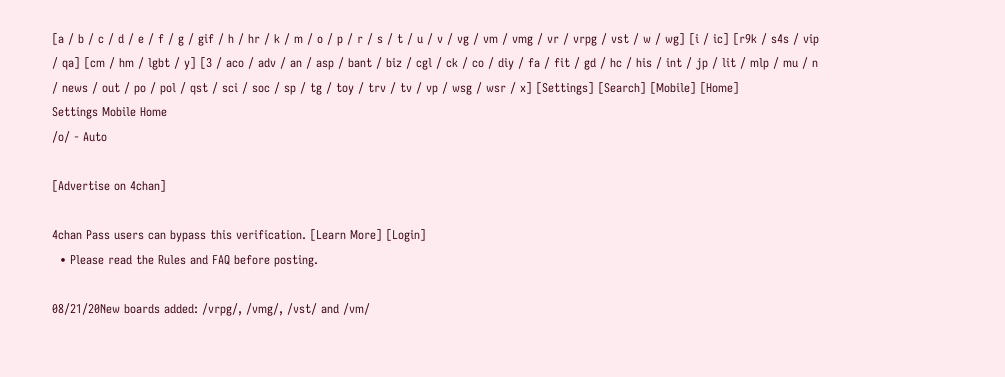[a / b / c / d / e / f / g / gif / h / hr / k / m / o / p / r / s / t / u / v / vg / vm / vmg / vr / vrpg / vst / w / wg] [i / ic] [r9k / s4s / vip / qa] [cm / hm / lgbt / y] [3 / aco / adv / an / asp / bant / biz / cgl / ck / co / diy / fa / fit / gd / hc / his / int / jp / lit / mlp / mu / n / news / out / po / pol / qst / sci / soc / sp / tg / toy / trv / tv / vp / wsg / wsr / x] [Settings] [Search] [Mobile] [Home]
Settings Mobile Home
/o/ - Auto

[Advertise on 4chan]

4chan Pass users can bypass this verification. [Learn More] [Login]
  • Please read the Rules and FAQ before posting.

08/21/20New boards added: /vrpg/, /vmg/, /vst/ and /vm/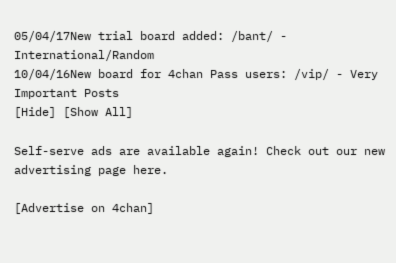05/04/17New trial board added: /bant/ - International/Random
10/04/16New board for 4chan Pass users: /vip/ - Very Important Posts
[Hide] [Show All]

Self-serve ads are available again! Check out our new advertising page here.

[Advertise on 4chan]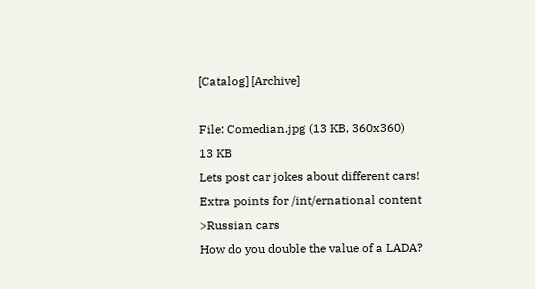[Catalog] [Archive]

File: Comedian.jpg (13 KB, 360x360)
13 KB
Lets post car jokes about different cars!
Extra points for /int/ernational content
>Russian cars
How do you double the value of a LADA?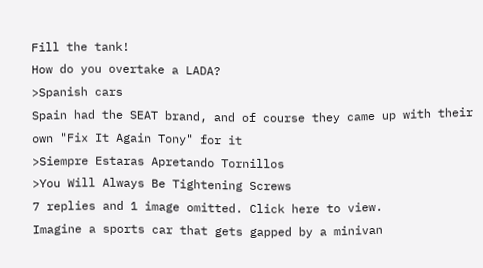Fill the tank!
How do you overtake a LADA?
>Spanish cars
Spain had the SEAT brand, and of course they came up with their own "Fix It Again Tony" for it
>Siempre Estaras Apretando Tornillos
>You Will Always Be Tightening Screws
7 replies and 1 image omitted. Click here to view.
Imagine a sports car that gets gapped by a minivan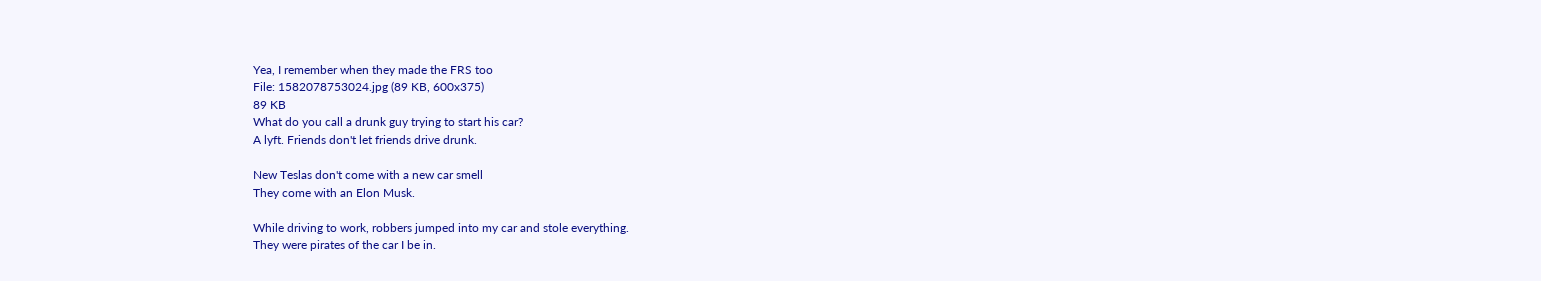Yea, I remember when they made the FRS too
File: 1582078753024.jpg (89 KB, 600x375)
89 KB
What do you call a drunk guy trying to start his car?
A lyft. Friends don't let friends drive drunk.

New Teslas don't come with a new car smell
They come with an Elon Musk.

While driving to work, robbers jumped into my car and stole everything.
They were pirates of the car I be in.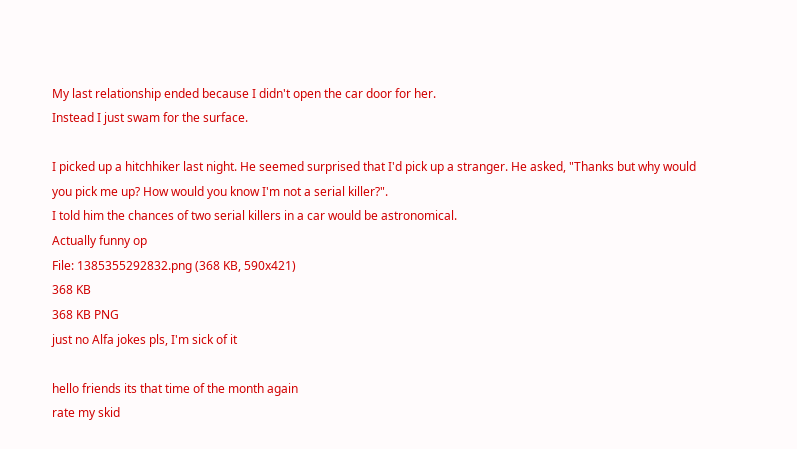My last relationship ended because I didn't open the car door for her.
Instead I just swam for the surface.

I picked up a hitchhiker last night. He seemed surprised that I'd pick up a stranger. He asked, "Thanks but why would you pick me up? How would you know I'm not a serial killer?".
I told him the chances of two serial killers in a car would be astronomical.
Actually funny op
File: 1385355292832.png (368 KB, 590x421)
368 KB
368 KB PNG
just no Alfa jokes pls, I'm sick of it

hello friends its that time of the month again
rate my skid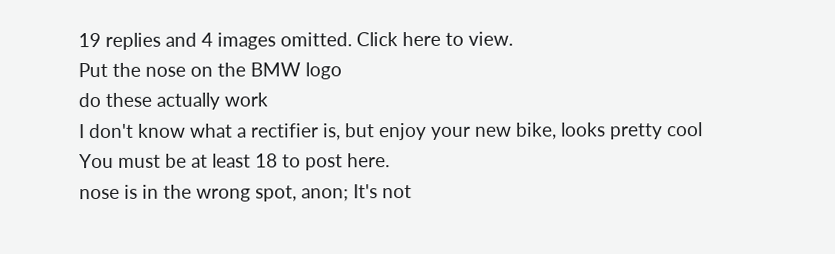19 replies and 4 images omitted. Click here to view.
Put the nose on the BMW logo
do these actually work
I don't know what a rectifier is, but enjoy your new bike, looks pretty cool
You must be at least 18 to post here.
nose is in the wrong spot, anon; It's not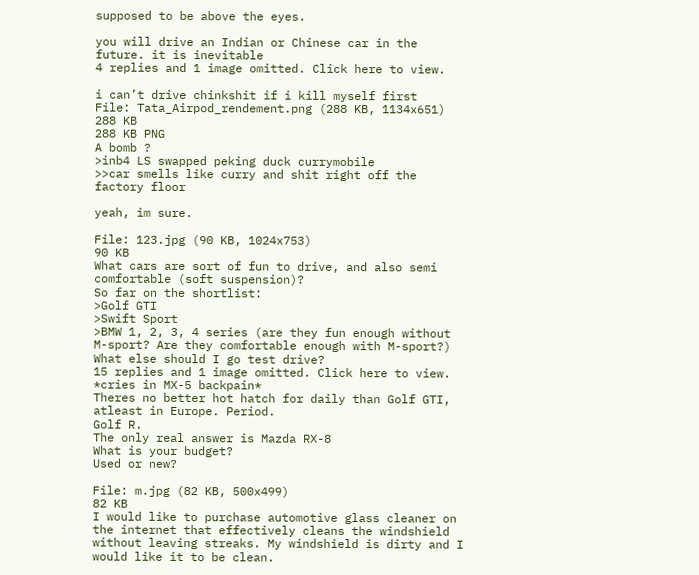supposed to be above the eyes.

you will drive an Indian or Chinese car in the future. it is inevitable
4 replies and 1 image omitted. Click here to view.

i can’t drive chinkshit if i kill myself first
File: Tata_Airpod_rendement.png (288 KB, 1134x651)
288 KB
288 KB PNG
A bomb ?
>inb4 LS swapped peking duck currymobile
>>car smells like curry and shit right off the factory floor

yeah, im sure.

File: 123.jpg (90 KB, 1024x753)
90 KB
What cars are sort of fun to drive, and also semi comfortable (soft suspension)?
So far on the shortlist:
>Golf GTI
>Swift Sport
>BMW 1, 2, 3, 4 series (are they fun enough without M-sport? Are they comfortable enough with M-sport?)
What else should I go test drive?
15 replies and 1 image omitted. Click here to view.
*cries in MX-5 backpain*
Theres no better hot hatch for daily than Golf GTI, atleast in Europe. Period.
Golf R.
The only real answer is Mazda RX-8
What is your budget?
Used or new?

File: m.jpg (82 KB, 500x499)
82 KB
I would like to purchase automotive glass cleaner on the internet that effectively cleans the windshield without leaving streaks. My windshield is dirty and I would like it to be clean.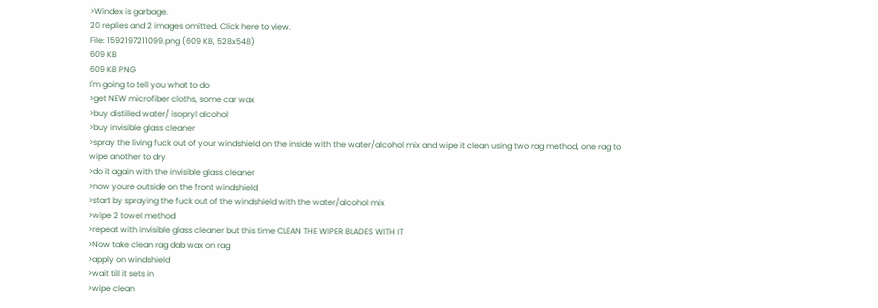>Windex is garbage.
20 replies and 2 images omitted. Click here to view.
File: 1592197211099.png (609 KB, 528x548)
609 KB
609 KB PNG
I'm going to tell you what to do
>get NEW microfiber cloths, some car wax
>buy distilled water/ isopryl alcohol
>buy invisible glass cleaner
>spray the living fuck out of your windshield on the inside with the water/alcohol mix and wipe it clean using two rag method, one rag to wipe another to dry
>do it again with the invisible glass cleaner
>now youre outside on the front windshield
>start by spraying the fuck out of the windshield with the water/alcohol mix
>wipe 2 towel method
>repeat with invisible glass cleaner but this time CLEAN THE WIPER BLADES WITH IT
>Now take clean rag dab wax on rag
>apply on windshield
>wait till it sets in
>wipe clean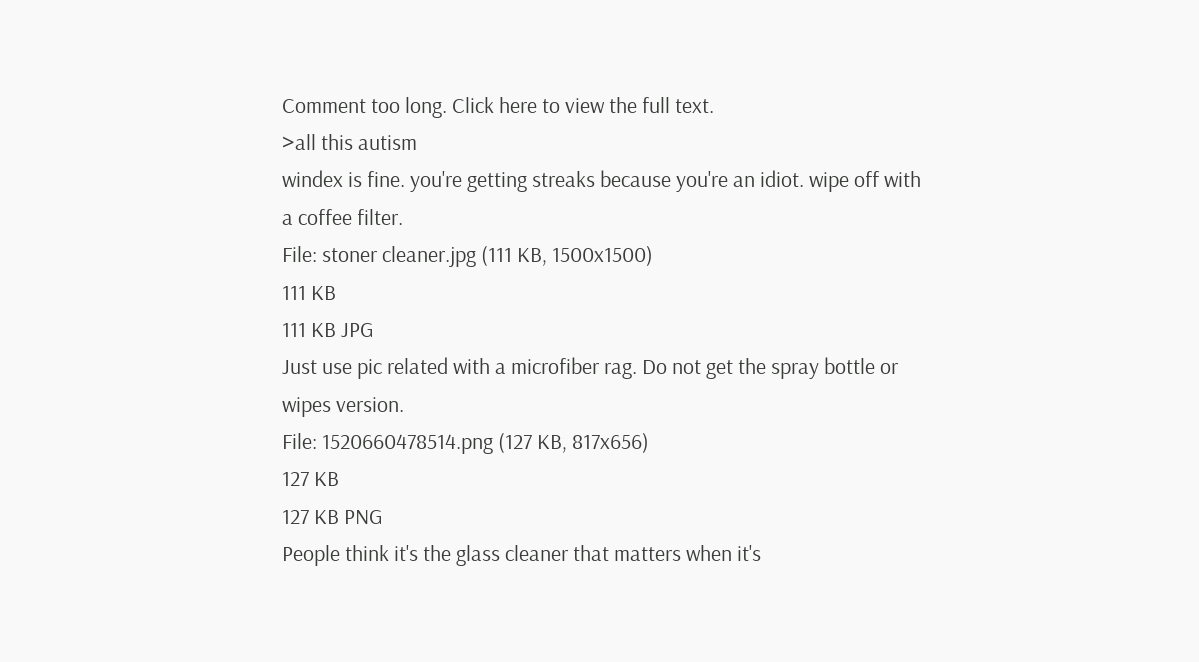Comment too long. Click here to view the full text.
>all this autism
windex is fine. you're getting streaks because you're an idiot. wipe off with a coffee filter.
File: stoner cleaner.jpg (111 KB, 1500x1500)
111 KB
111 KB JPG
Just use pic related with a microfiber rag. Do not get the spray bottle or wipes version.
File: 1520660478514.png (127 KB, 817x656)
127 KB
127 KB PNG
People think it's the glass cleaner that matters when it's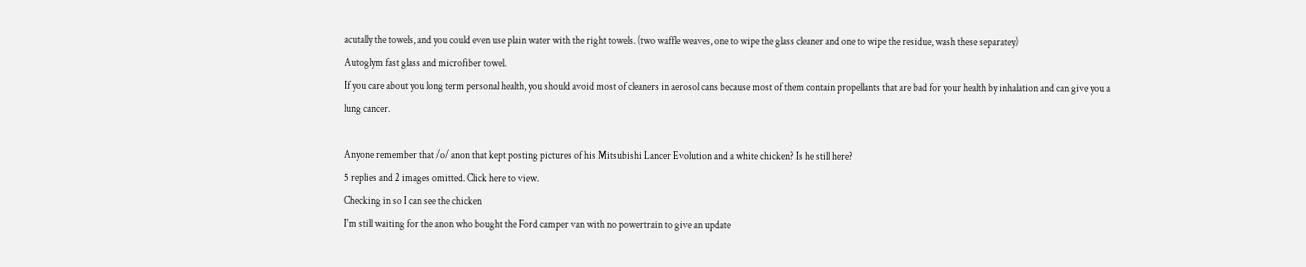acutally the towels, and you could even use plain water with the right towels. (two waffle weaves, one to wipe the glass cleaner and one to wipe the residue, wash these separatey)
Autoglym fast glass and microfiber towel.
If you care about you long term personal health, you should avoid most of cleaners in aerosol cans because most of them contain propellants that are bad for your health by inhalation and can give you a lung cancer.

Anyone remember that /o/ anon that kept posting pictures of his Mitsubishi Lancer Evolution and a white chicken? Is he still here?
5 replies and 2 images omitted. Click here to view.
Checking in so I can see the chicken
I'm still waiting for the anon who bought the Ford camper van with no powertrain to give an update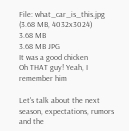File: what_car_is_this.jpg (3.68 MB, 4032x3024)
3.68 MB
3.68 MB JPG
It was a good chicken
Oh THAT guy! Yeah, I remember him

Let's talk about the next season, expectations, rumors and the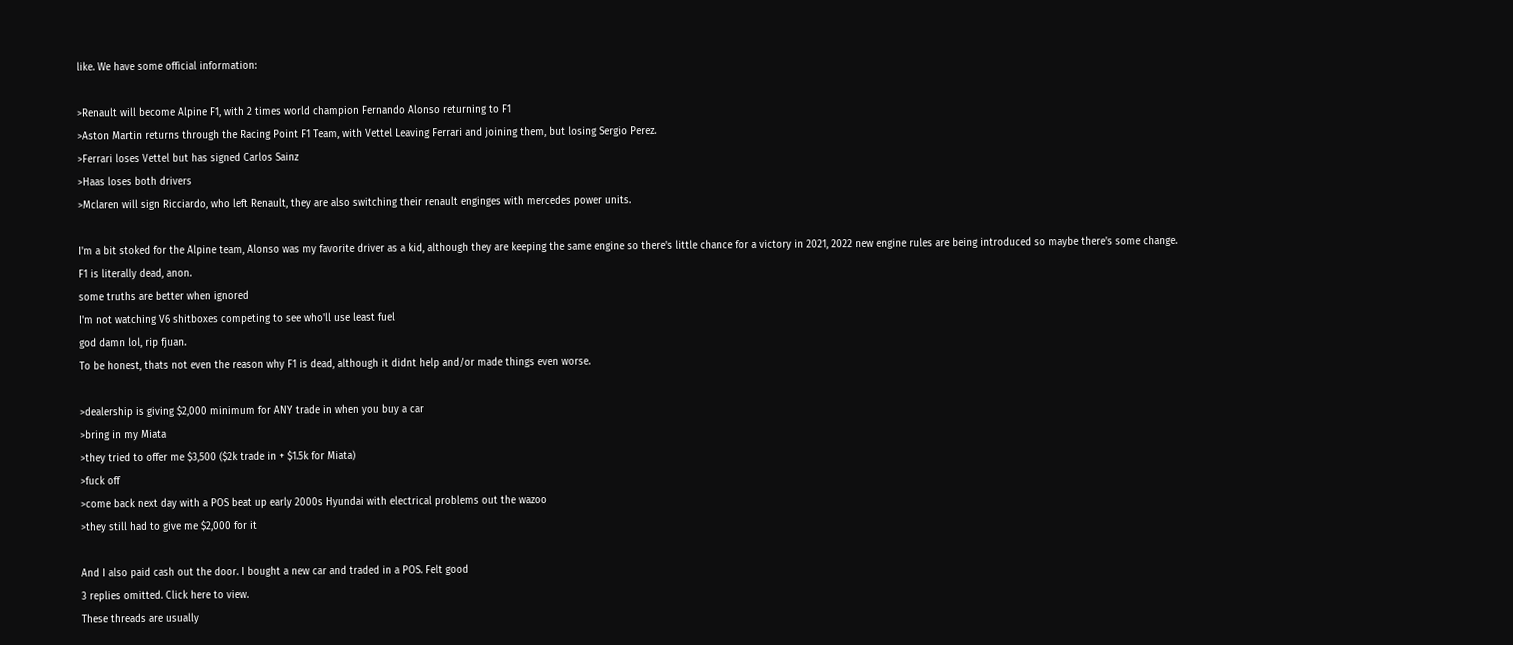like. We have some official information:

>Renault will become Alpine F1, with 2 times world champion Fernando Alonso returning to F1
>Aston Martin returns through the Racing Point F1 Team, with Vettel Leaving Ferrari and joining them, but losing Sergio Perez.
>Ferrari loses Vettel but has signed Carlos Sainz
>Haas loses both drivers
>Mclaren will sign Ricciardo, who left Renault, they are also switching their renault enginges with mercedes power units.

I'm a bit stoked for the Alpine team, Alonso was my favorite driver as a kid, although they are keeping the same engine so there's little chance for a victory in 2021, 2022 new engine rules are being introduced so maybe there's some change.
F1 is literally dead, anon.
some truths are better when ignored
I'm not watching V6 shitboxes competing to see who'll use least fuel
god damn lol, rip fjuan.
To be honest, thats not even the reason why F1 is dead, although it didnt help and/or made things even worse.

>dealership is giving $2,000 minimum for ANY trade in when you buy a car
>bring in my Miata
>they tried to offer me $3,500 ($2k trade in + $1.5k for Miata)
>fuck off
>come back next day with a POS beat up early 2000s Hyundai with electrical problems out the wazoo
>they still had to give me $2,000 for it

And I also paid cash out the door. I bought a new car and traded in a POS. Felt good
3 replies omitted. Click here to view.
These threads are usually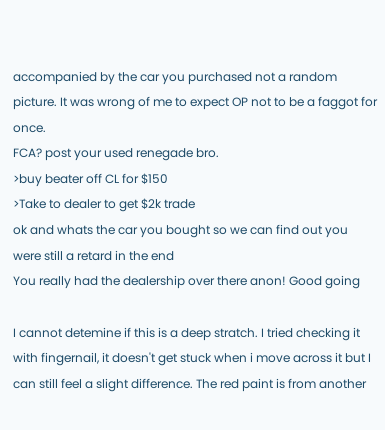accompanied by the car you purchased not a random picture. It was wrong of me to expect OP not to be a faggot for once.
FCA? post your used renegade bro.
>buy beater off CL for $150
>Take to dealer to get $2k trade
ok and whats the car you bought so we can find out you were still a retard in the end
You really had the dealership over there anon! Good going

I cannot detemine if this is a deep stratch. I tried checking it with fingernail, it doesn't get stuck when i move across it but I can still feel a slight difference. The red paint is from another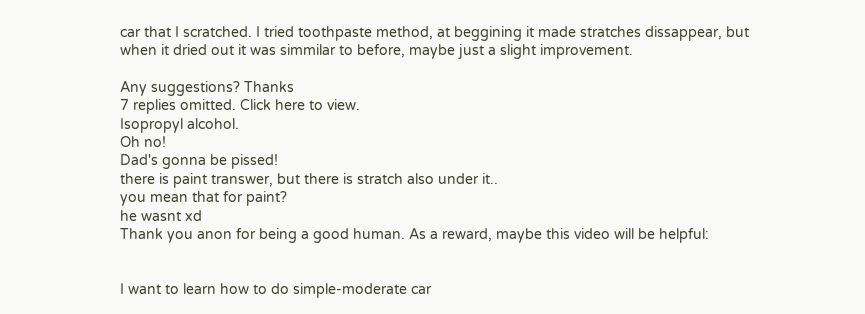car that I scratched. I tried toothpaste method, at beggining it made stratches dissappear, but when it dried out it was simmilar to before, maybe just a slight improvement.

Any suggestions? Thanks
7 replies omitted. Click here to view.
Isopropyl alcohol.
Oh no!
Dad's gonna be pissed!
there is paint transwer, but there is stratch also under it..
you mean that for paint?
he wasnt xd
Thank you anon for being a good human. As a reward, maybe this video will be helpful:


I want to learn how to do simple-moderate car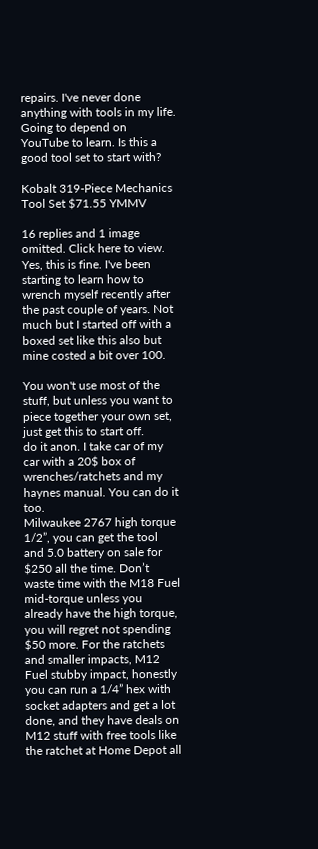repairs. I've never done anything with tools in my life. Going to depend on YouTube to learn. Is this a good tool set to start with?

Kobalt 319-Piece Mechanics Tool Set $71.55 YMMV

16 replies and 1 image omitted. Click here to view.
Yes, this is fine. I've been starting to learn how to wrench myself recently after the past couple of years. Not much but I started off with a boxed set like this also but mine costed a bit over 100.

You won't use most of the stuff, but unless you want to piece together your own set, just get this to start off.
do it anon. I take car of my car with a 20$ box of wrenches/ratchets and my haynes manual. You can do it too.
Milwaukee 2767 high torque 1/2”, you can get the tool and 5.0 battery on sale for $250 all the time. Don’t waste time with the M18 Fuel mid-torque unless you already have the high torque, you will regret not spending $50 more. For the ratchets and smaller impacts, M12 Fuel stubby impact, honestly you can run a 1/4” hex with socket adapters and get a lot done, and they have deals on M12 stuff with free tools like the ratchet at Home Depot all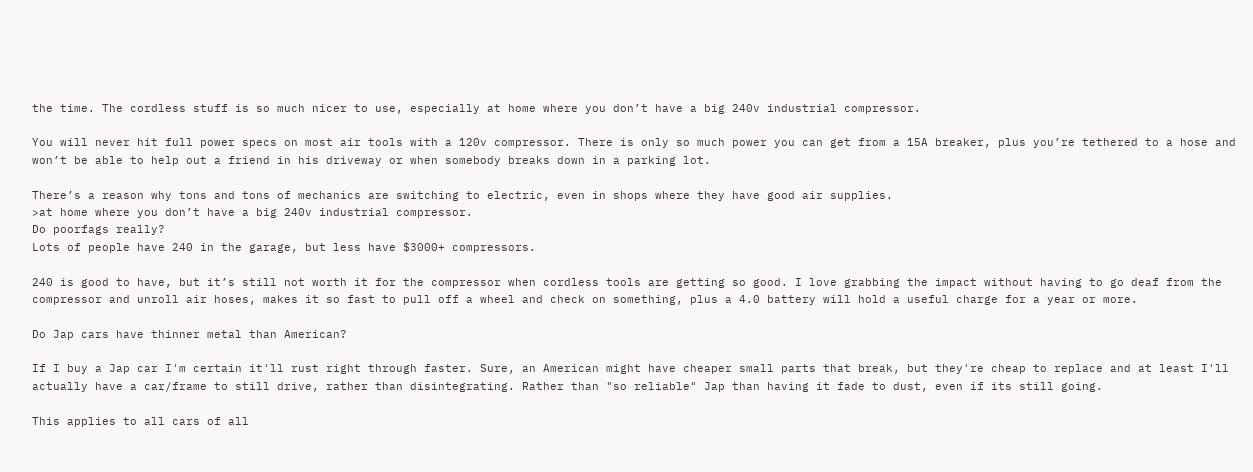the time. The cordless stuff is so much nicer to use, especially at home where you don’t have a big 240v industrial compressor.

You will never hit full power specs on most air tools with a 120v compressor. There is only so much power you can get from a 15A breaker, plus you’re tethered to a hose and won’t be able to help out a friend in his driveway or when somebody breaks down in a parking lot.

There’s a reason why tons and tons of mechanics are switching to electric, even in shops where they have good air supplies.
>at home where you don’t have a big 240v industrial compressor.
Do poorfags really?
Lots of people have 240 in the garage, but less have $3000+ compressors.

240 is good to have, but it’s still not worth it for the compressor when cordless tools are getting so good. I love grabbing the impact without having to go deaf from the compressor and unroll air hoses, makes it so fast to pull off a wheel and check on something, plus a 4.0 battery will hold a useful charge for a year or more.

Do Jap cars have thinner metal than American?

If I buy a Jap car I'm certain it'll rust right through faster. Sure, an American might have cheaper small parts that break, but they're cheap to replace and at least I'll actually have a car/frame to still drive, rather than disintegrating. Rather than "so reliable" Jap than having it fade to dust, even if its still going.

This applies to all cars of all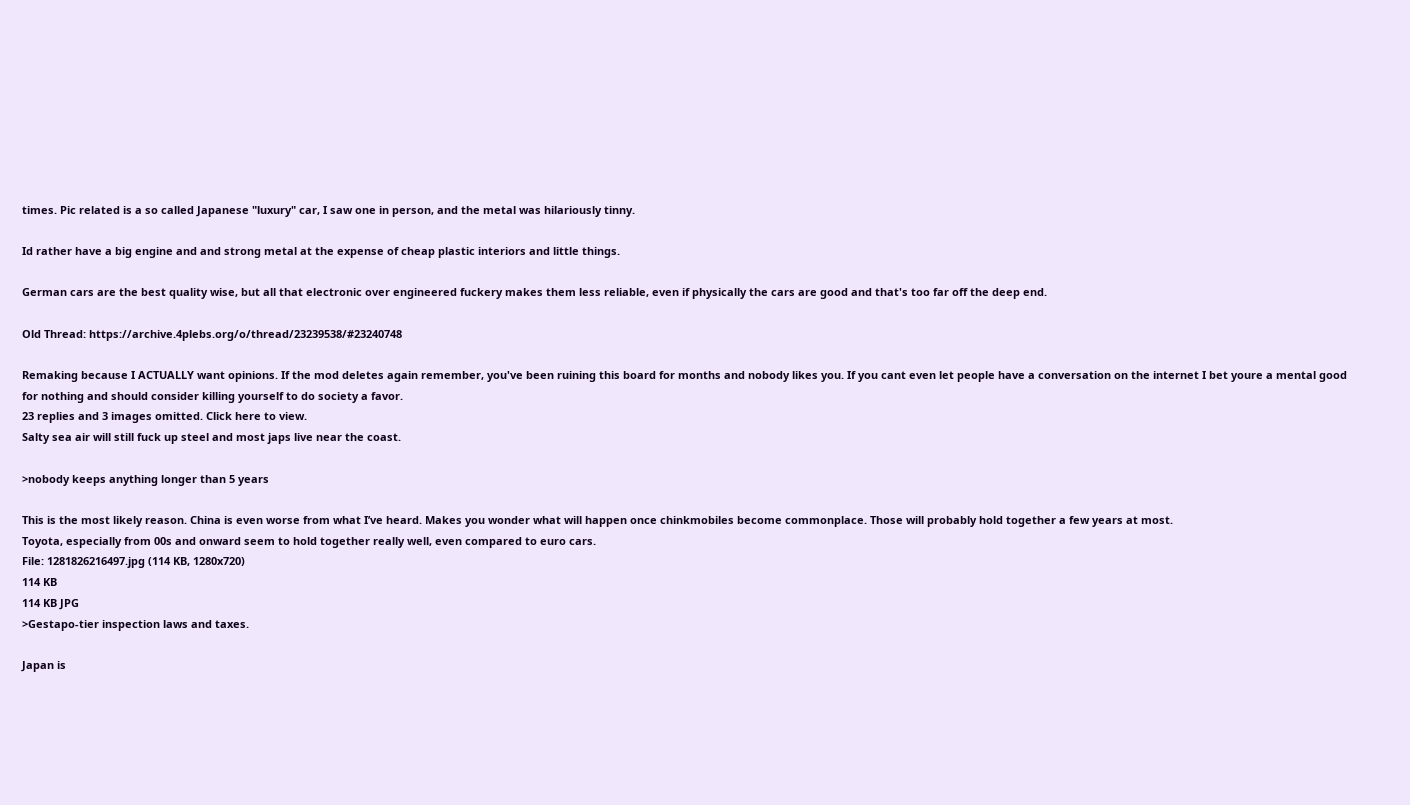times. Pic related is a so called Japanese "luxury" car, I saw one in person, and the metal was hilariously tinny.

Id rather have a big engine and and strong metal at the expense of cheap plastic interiors and little things.

German cars are the best quality wise, but all that electronic over engineered fuckery makes them less reliable, even if physically the cars are good and that's too far off the deep end.

Old Thread: https://archive.4plebs.org/o/thread/23239538/#23240748

Remaking because I ACTUALLY want opinions. If the mod deletes again remember, you've been ruining this board for months and nobody likes you. If you cant even let people have a conversation on the internet I bet youre a mental good for nothing and should consider killing yourself to do society a favor.
23 replies and 3 images omitted. Click here to view.
Salty sea air will still fuck up steel and most japs live near the coast.

>nobody keeps anything longer than 5 years

This is the most likely reason. China is even worse from what I’ve heard. Makes you wonder what will happen once chinkmobiles become commonplace. Those will probably hold together a few years at most.
Toyota, especially from 00s and onward seem to hold together really well, even compared to euro cars.
File: 1281826216497.jpg (114 KB, 1280x720)
114 KB
114 KB JPG
>Gestapo-tier inspection laws and taxes.

Japan is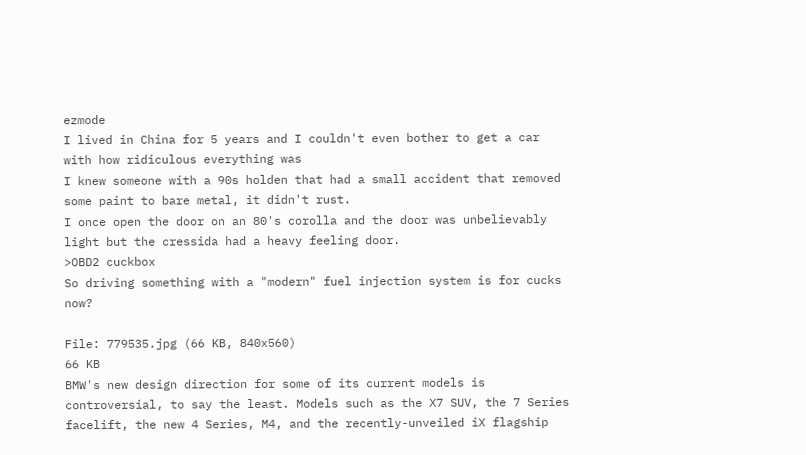ezmode
I lived in China for 5 years and I couldn't even bother to get a car with how ridiculous everything was
I knew someone with a 90s holden that had a small accident that removed some paint to bare metal, it didn't rust.
I once open the door on an 80's corolla and the door was unbelievably light but the cressida had a heavy feeling door.
>OBD2 cuckbox
So driving something with a "modern" fuel injection system is for cucks now?

File: 779535.jpg (66 KB, 840x560)
66 KB
BMW's new design direction for some of its current models is controversial, to say the least. Models such as the X7 SUV, the 7 Series facelift, the new 4 Series, M4, and the recently-unveiled iX flagship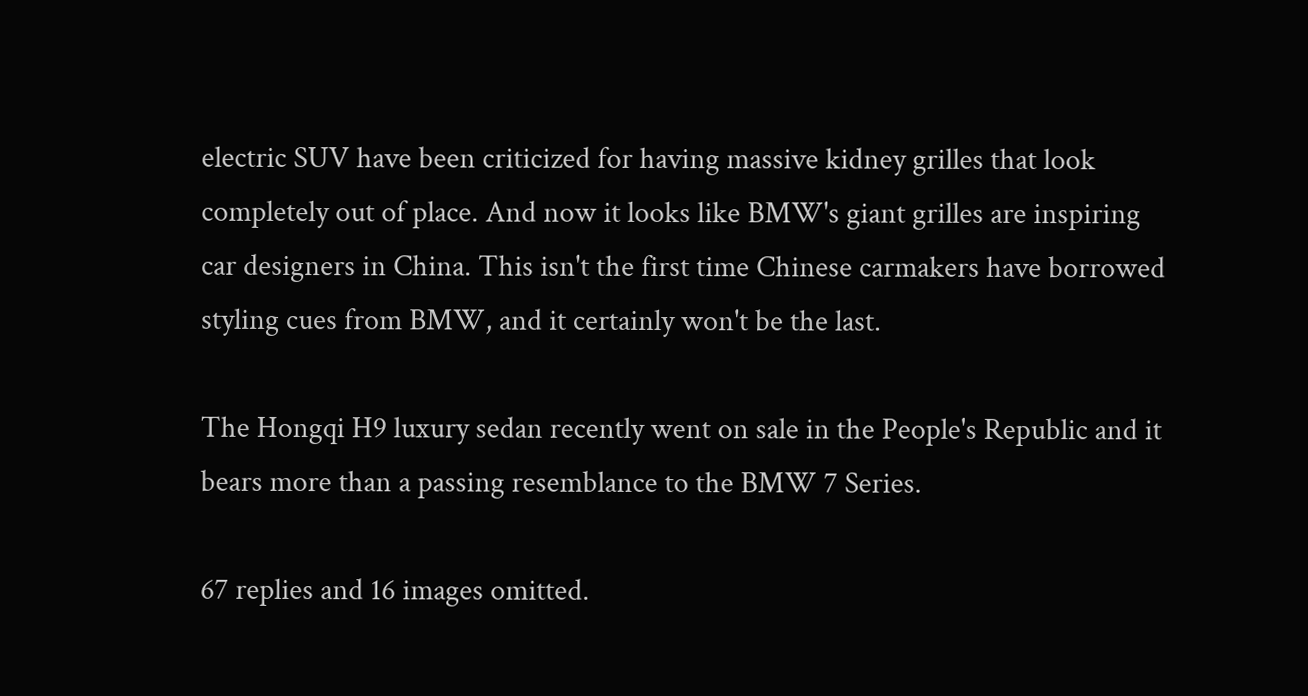electric SUV have been criticized for having massive kidney grilles that look completely out of place. And now it looks like BMW's giant grilles are inspiring car designers in China. This isn't the first time Chinese carmakers have borrowed styling cues from BMW, and it certainly won't be the last.

The Hongqi H9 luxury sedan recently went on sale in the People's Republic and it bears more than a passing resemblance to the BMW 7 Series.

67 replies and 16 images omitted.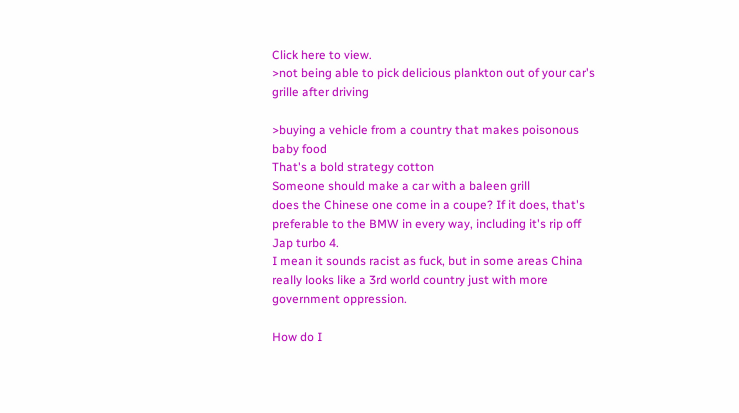Click here to view.
>not being able to pick delicious plankton out of your car's grille after driving

>buying a vehicle from a country that makes poisonous baby food
That's a bold strategy cotton
Someone should make a car with a baleen grill
does the Chinese one come in a coupe? If it does, that's preferable to the BMW in every way, including it's rip off Jap turbo 4.
I mean it sounds racist as fuck, but in some areas China really looks like a 3rd world country just with more government oppression.

How do I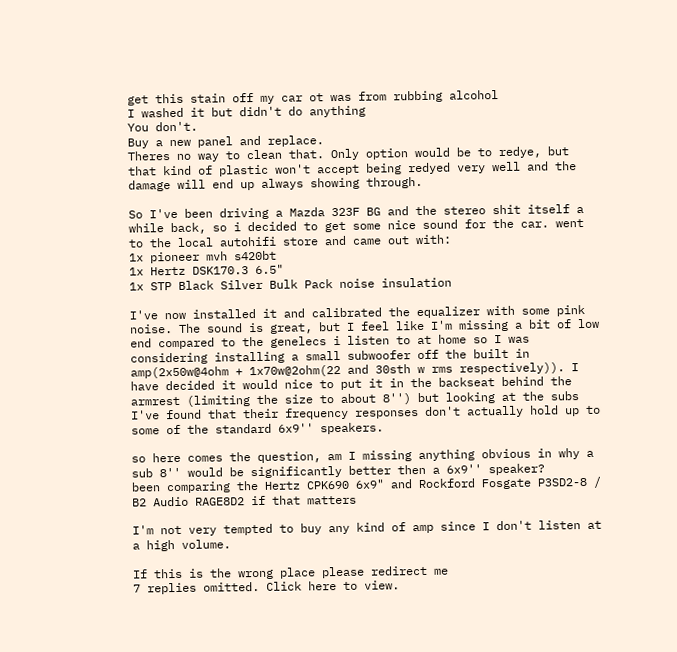get this stain off my car ot was from rubbing alcohol
I washed it but didn't do anything
You don't.
Buy a new panel and replace.
Theres no way to clean that. Only option would be to redye, but that kind of plastic won't accept being redyed very well and the damage will end up always showing through.

So I've been driving a Mazda 323F BG and the stereo shit itself a while back, so i decided to get some nice sound for the car. went to the local autohifi store and came out with:
1x pioneer mvh s420bt
1x Hertz DSK170.3 6.5"
1x STP Black Silver Bulk Pack noise insulation

I've now installed it and calibrated the equalizer with some pink noise. The sound is great, but I feel like I'm missing a bit of low end compared to the genelecs i listen to at home so I was considering installing a small subwoofer off the built in amp(2x50w@4ohm + 1x70w@2ohm(22 and 30sth w rms respectively)). I have decided it would nice to put it in the backseat behind the armrest (limiting the size to about 8'') but looking at the subs I've found that their frequency responses don't actually hold up to some of the standard 6x9'' speakers.

so here comes the question, am I missing anything obvious in why a sub 8'' would be significantly better then a 6x9'' speaker?
been comparing the Hertz CPK690 6x9" and Rockford Fosgate P3SD2-8 / B2 Audio RAGE8D2 if that matters

I'm not very tempted to buy any kind of amp since I don't listen at a high volume.

If this is the wrong place please redirect me
7 replies omitted. Click here to view.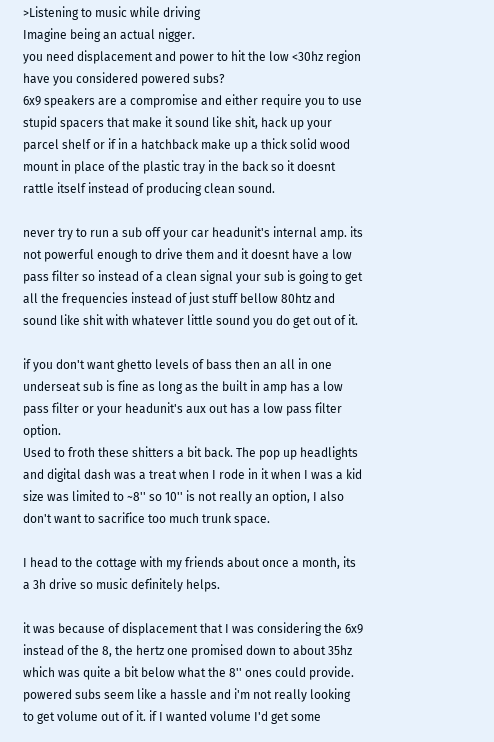>Listening to music while driving
Imagine being an actual nigger.
you need displacement and power to hit the low <30hz region
have you considered powered subs?
6x9 speakers are a compromise and either require you to use stupid spacers that make it sound like shit, hack up your parcel shelf or if in a hatchback make up a thick solid wood mount in place of the plastic tray in the back so it doesnt rattle itself instead of producing clean sound.

never try to run a sub off your car headunit's internal amp. its not powerful enough to drive them and it doesnt have a low pass filter so instead of a clean signal your sub is going to get all the frequencies instead of just stuff bellow 80htz and sound like shit with whatever little sound you do get out of it.

if you don't want ghetto levels of bass then an all in one underseat sub is fine as long as the built in amp has a low pass filter or your headunit's aux out has a low pass filter option.
Used to froth these shitters a bit back. The pop up headlights and digital dash was a treat when I rode in it when I was a kid
size was limited to ~8'' so 10'' is not really an option, I also don't want to sacrifice too much trunk space.

I head to the cottage with my friends about once a month, its a 3h drive so music definitely helps.

it was because of displacement that I was considering the 6x9 instead of the 8, the hertz one promised down to about 35hz which was quite a bit below what the 8'' ones could provide. powered subs seem like a hassle and i'm not really looking to get volume out of it. if I wanted volume I'd get some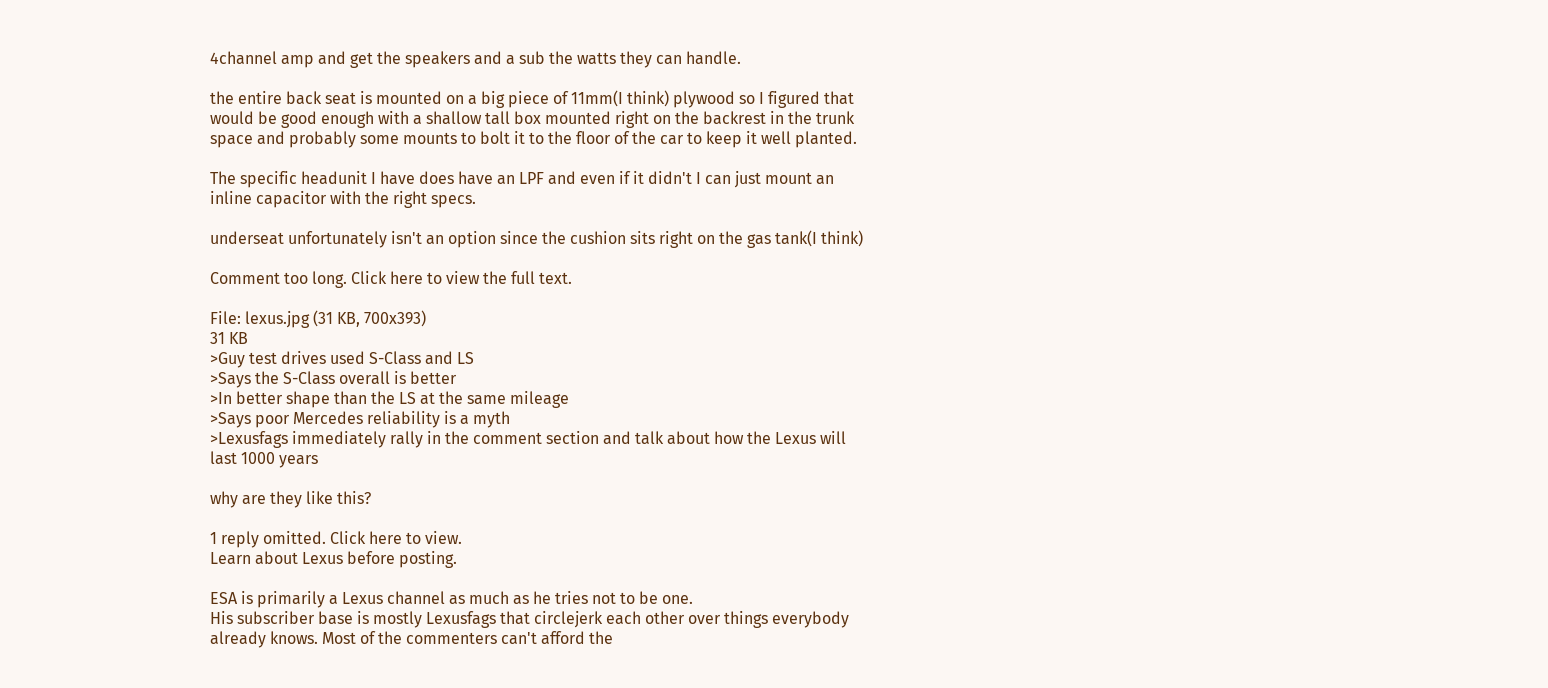4channel amp and get the speakers and a sub the watts they can handle.

the entire back seat is mounted on a big piece of 11mm(I think) plywood so I figured that would be good enough with a shallow tall box mounted right on the backrest in the trunk space and probably some mounts to bolt it to the floor of the car to keep it well planted.

The specific headunit I have does have an LPF and even if it didn't I can just mount an inline capacitor with the right specs.

underseat unfortunately isn't an option since the cushion sits right on the gas tank(I think)

Comment too long. Click here to view the full text.

File: lexus.jpg (31 KB, 700x393)
31 KB
>Guy test drives used S-Class and LS
>Says the S-Class overall is better
>In better shape than the LS at the same mileage
>Says poor Mercedes reliability is a myth
>Lexusfags immediately rally in the comment section and talk about how the Lexus will last 1000 years

why are they like this?

1 reply omitted. Click here to view.
Learn about Lexus before posting.

ESA is primarily a Lexus channel as much as he tries not to be one.
His subscriber base is mostly Lexusfags that circlejerk each other over things everybody already knows. Most of the commenters can't afford the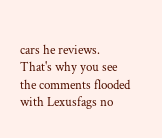cars he reviews.
That's why you see the comments flooded with Lexusfags no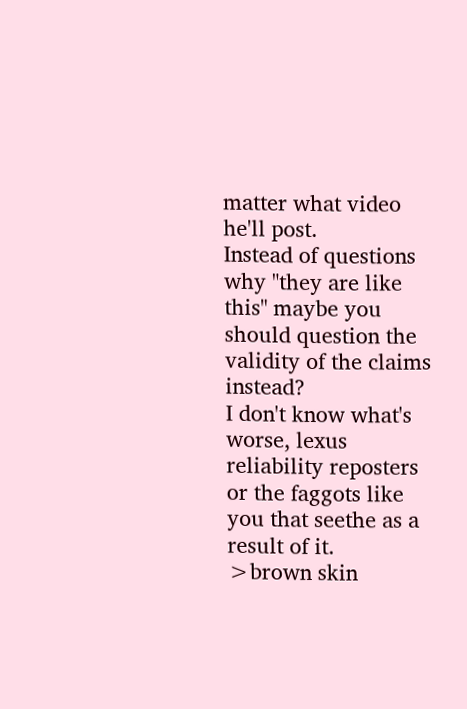matter what video he'll post.
Instead of questions why "they are like this" maybe you should question the validity of the claims instead?
I don't know what's worse, lexus reliability reposters or the faggots like you that seethe as a result of it.
>brown skin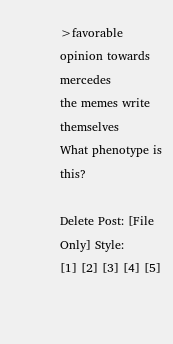>favorable opinion towards mercedes
the memes write themselves
What phenotype is this?

Delete Post: [File Only] Style:
[1] [2] [3] [4] [5]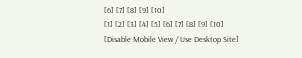[6] [7] [8] [9] [10]
[1] [2] [3] [4] [5] [6] [7] [8] [9] [10]
[Disable Mobile View / Use Desktop Site]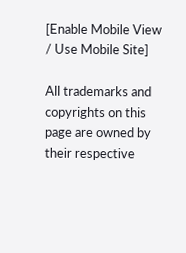[Enable Mobile View / Use Mobile Site]

All trademarks and copyrights on this page are owned by their respective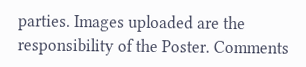parties. Images uploaded are the responsibility of the Poster. Comments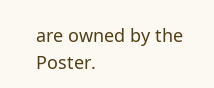are owned by the Poster.